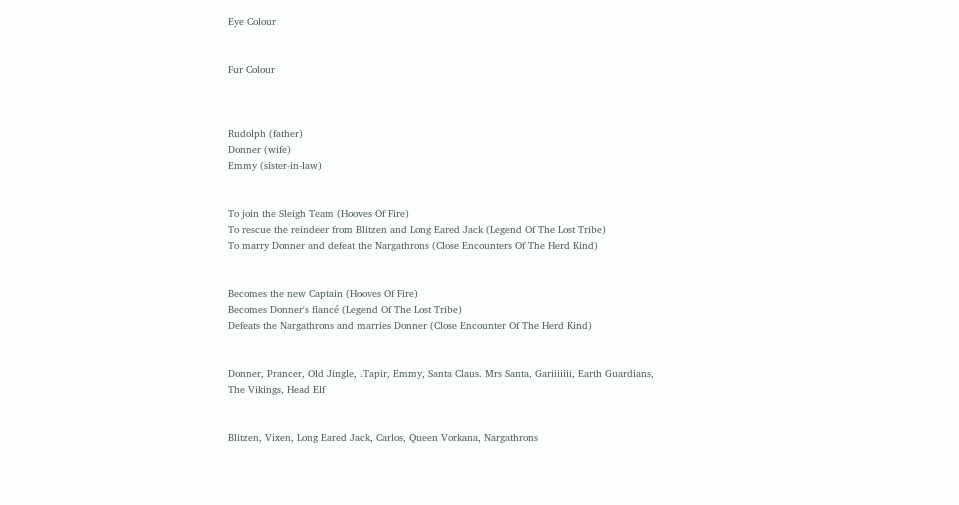Eye Colour


Fur Colour



Rudolph (father)
Donner (wife)
Emmy (sister-in-law)


To join the Sleigh Team (Hooves Of Fire)
To rescue the reindeer from Blitzen and Long Eared Jack (Legend Of The Lost Tribe)
To marry Donner and defeat the Nargathrons (Close Encounters Of The Herd Kind)


Becomes the new Captain (Hooves Of Fire)
Becomes Donner's fiancé (Legend Of The Lost Tribe)
Defeats the Nargathrons and marries Donner (Close Encounter Of The Herd Kind)


Donner, Prancer, Old Jingle, .Tapir, Emmy, Santa Claus. Mrs Santa, Gariiiiiii, Earth Guardians, The Vikings, Head Elf


Blitzen, Vixen, Long Eared Jack, Carlos, Queen Vorkana, Nargathrons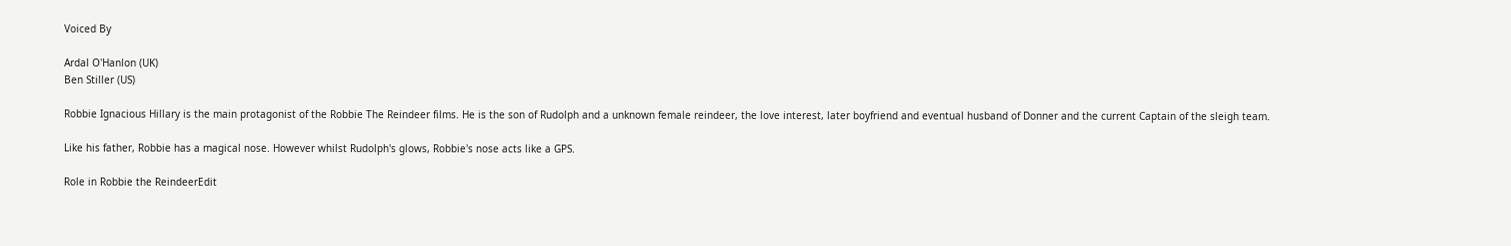Voiced By

Ardal O'Hanlon (UK)
Ben Stiller (US)

Robbie Ignacious Hillary is the main protagonist of the Robbie The Reindeer films. He is the son of Rudolph and a unknown female reindeer, the love interest, later boyfriend and eventual husband of Donner and the current Captain of the sleigh team.

Like his father, Robbie has a magical nose. However whilst Rudolph's glows, Robbie's nose acts like a GPS.

Role in Robbie the ReindeerEdit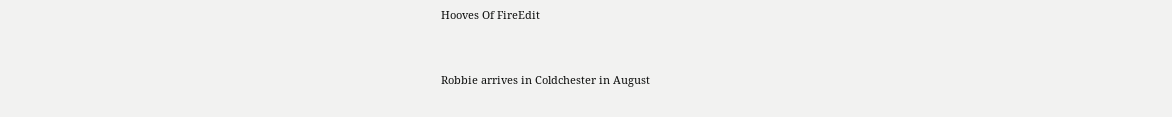Hooves Of FireEdit


Robbie arrives in Coldchester in August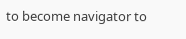to become navigator to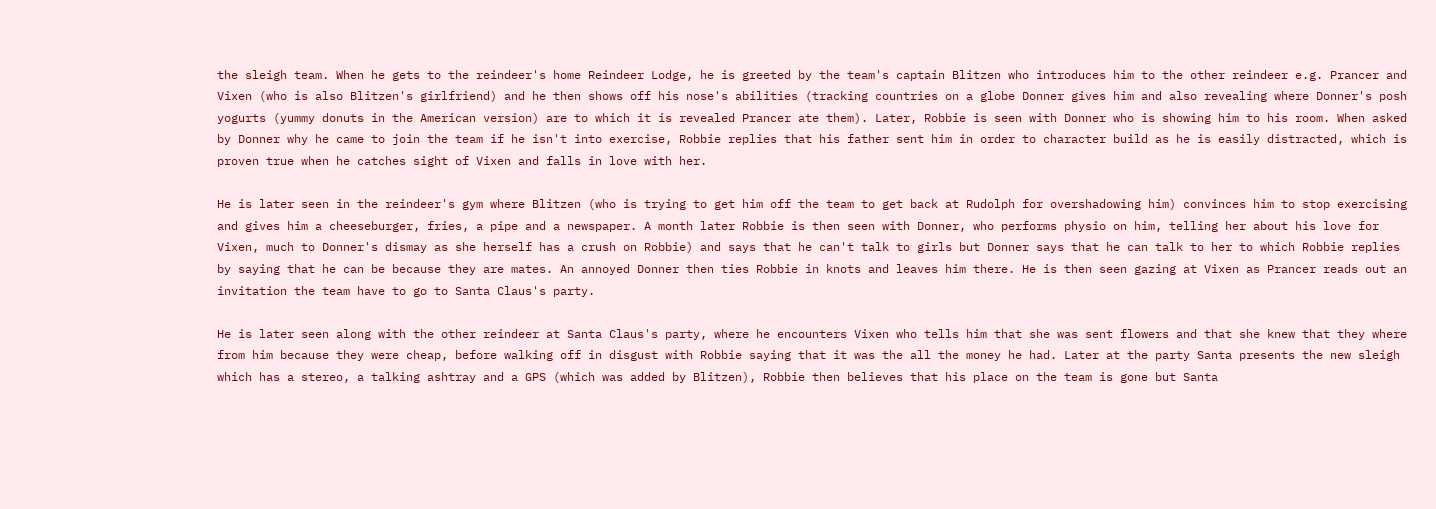the sleigh team. When he gets to the reindeer's home Reindeer Lodge, he is greeted by the team's captain Blitzen who introduces him to the other reindeer e.g. Prancer and Vixen (who is also Blitzen's girlfriend) and he then shows off his nose's abilities (tracking countries on a globe Donner gives him and also revealing where Donner's posh yogurts (yummy donuts in the American version) are to which it is revealed Prancer ate them). Later, Robbie is seen with Donner who is showing him to his room. When asked by Donner why he came to join the team if he isn't into exercise, Robbie replies that his father sent him in order to character build as he is easily distracted, which is proven true when he catches sight of Vixen and falls in love with her.

He is later seen in the reindeer's gym where Blitzen (who is trying to get him off the team to get back at Rudolph for overshadowing him) convinces him to stop exercising and gives him a cheeseburger, fries, a pipe and a newspaper. A month later Robbie is then seen with Donner, who performs physio on him, telling her about his love for Vixen, much to Donner's dismay as she herself has a crush on Robbie) and says that he can't talk to girls but Donner says that he can talk to her to which Robbie replies by saying that he can be because they are mates. An annoyed Donner then ties Robbie in knots and leaves him there. He is then seen gazing at Vixen as Prancer reads out an invitation the team have to go to Santa Claus's party.

He is later seen along with the other reindeer at Santa Claus's party, where he encounters Vixen who tells him that she was sent flowers and that she knew that they where from him because they were cheap, before walking off in disgust with Robbie saying that it was the all the money he had. Later at the party Santa presents the new sleigh which has a stereo, a talking ashtray and a GPS (which was added by Blitzen), Robbie then believes that his place on the team is gone but Santa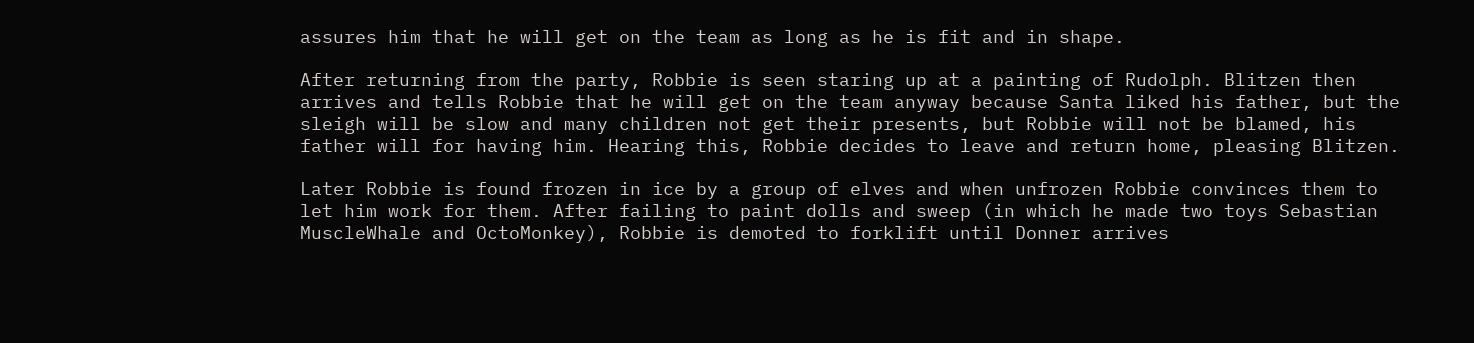assures him that he will get on the team as long as he is fit and in shape.

After returning from the party, Robbie is seen staring up at a painting of Rudolph. Blitzen then arrives and tells Robbie that he will get on the team anyway because Santa liked his father, but the sleigh will be slow and many children not get their presents, but Robbie will not be blamed, his father will for having him. Hearing this, Robbie decides to leave and return home, pleasing Blitzen.

Later Robbie is found frozen in ice by a group of elves and when unfrozen Robbie convinces them to let him work for them. After failing to paint dolls and sweep (in which he made two toys Sebastian MuscleWhale and OctoMonkey), Robbie is demoted to forklift until Donner arrives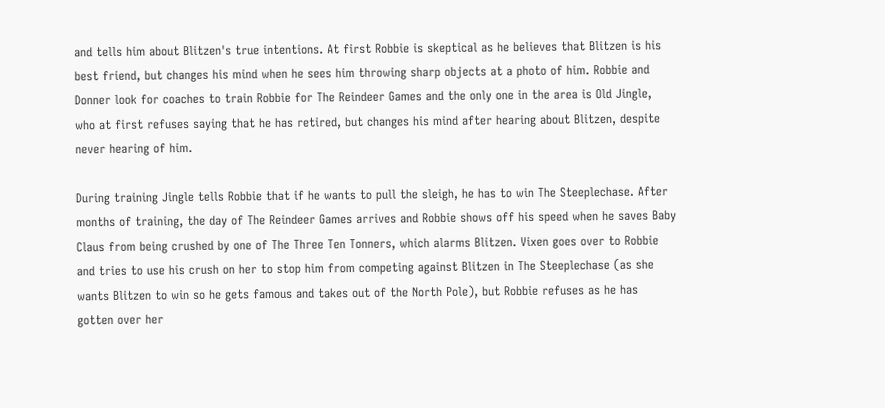and tells him about Blitzen's true intentions. At first Robbie is skeptical as he believes that Blitzen is his best friend, but changes his mind when he sees him throwing sharp objects at a photo of him. Robbie and Donner look for coaches to train Robbie for The Reindeer Games and the only one in the area is Old Jingle, who at first refuses saying that he has retired, but changes his mind after hearing about Blitzen, despite never hearing of him.

During training Jingle tells Robbie that if he wants to pull the sleigh, he has to win The Steeplechase. After months of training, the day of The Reindeer Games arrives and Robbie shows off his speed when he saves Baby Claus from being crushed by one of The Three Ten Tonners, which alarms Blitzen. Vixen goes over to Robbie and tries to use his crush on her to stop him from competing against Blitzen in The Steeplechase (as she wants Blitzen to win so he gets famous and takes out of the North Pole), but Robbie refuses as he has gotten over her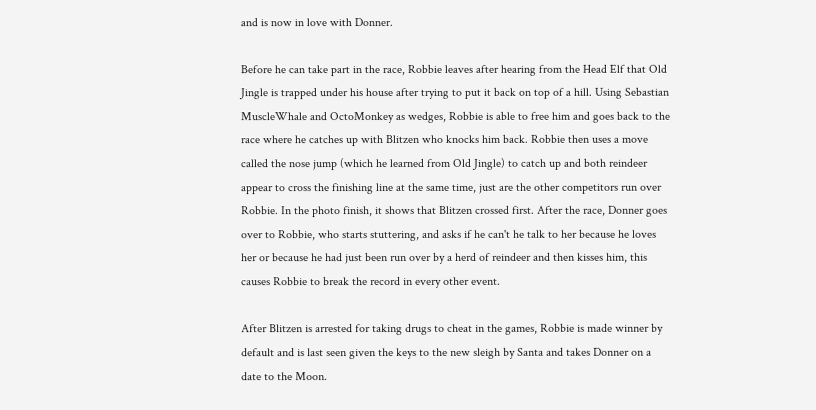and is now in love with Donner.

Before he can take part in the race, Robbie leaves after hearing from the Head Elf that Old Jingle is trapped under his house after trying to put it back on top of a hill. Using Sebastian MuscleWhale and OctoMonkey as wedges, Robbie is able to free him and goes back to the race where he catches up with Blitzen who knocks him back. Robbie then uses a move called the nose jump (which he learned from Old Jingle) to catch up and both reindeer appear to cross the finishing line at the same time, just are the other competitors run over Robbie. In the photo finish, it shows that Blitzen crossed first. After the race, Donner goes over to Robbie, who starts stuttering, and asks if he can't he talk to her because he loves her or because he had just been run over by a herd of reindeer and then kisses him, this causes Robbie to break the record in every other event.

After Blitzen is arrested for taking drugs to cheat in the games, Robbie is made winner by default and is last seen given the keys to the new sleigh by Santa and takes Donner on a date to the Moon.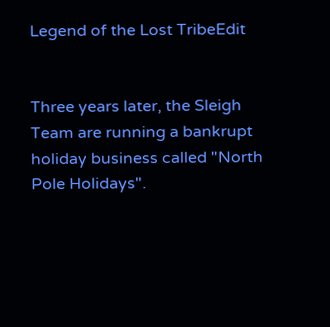Legend of the Lost TribeEdit


Three years later, the Sleigh Team are running a bankrupt holiday business called "North Pole Holidays".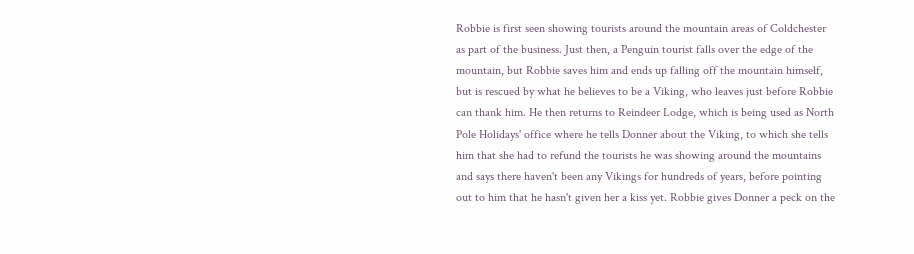Robbie is first seen showing tourists around the mountain areas of Coldchester as part of the business. Just then, a Penguin tourist falls over the edge of the mountain, but Robbie saves him and ends up falling off the mountain himself, but is rescued by what he believes to be a Viking, who leaves just before Robbie can thank him. He then returns to Reindeer Lodge, which is being used as North Pole Holidays' office where he tells Donner about the Viking, to which she tells him that she had to refund the tourists he was showing around the mountains and says there haven't been any Vikings for hundreds of years, before pointing out to him that he hasn't given her a kiss yet. Robbie gives Donner a peck on the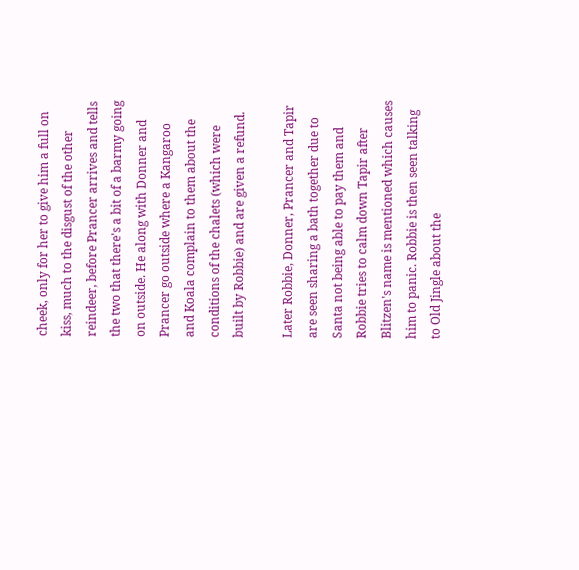cheek, only for her to give him a full on kiss, much to the disgust of the other reindeer, before Prancer arrives and tells the two that there's a bit of a barmy going on outside. He along with Donner and Prancer go outside where a Kangaroo and Koala complain to them about the conditions of the chalets (which were built by Robbie) and are given a refund.

Later Robbie, Donner, Prancer and Tapir are seen sharing a bath together due to Santa not being able to pay them and Robbie tries to calm down Tapir after Blitzen's name is mentioned which causes him to panic. Robbie is then seen talking to Old Jingle about the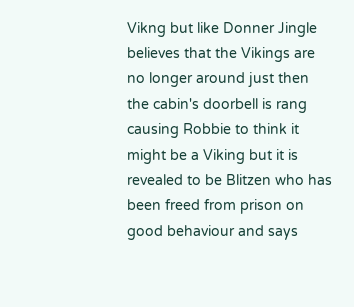Vikng but like Donner Jingle believes that the Vikings are no longer around just then the cabin's doorbell is rang causing Robbie to think it might be a Viking but it is revealed to be Blitzen who has been freed from prison on good behaviour and says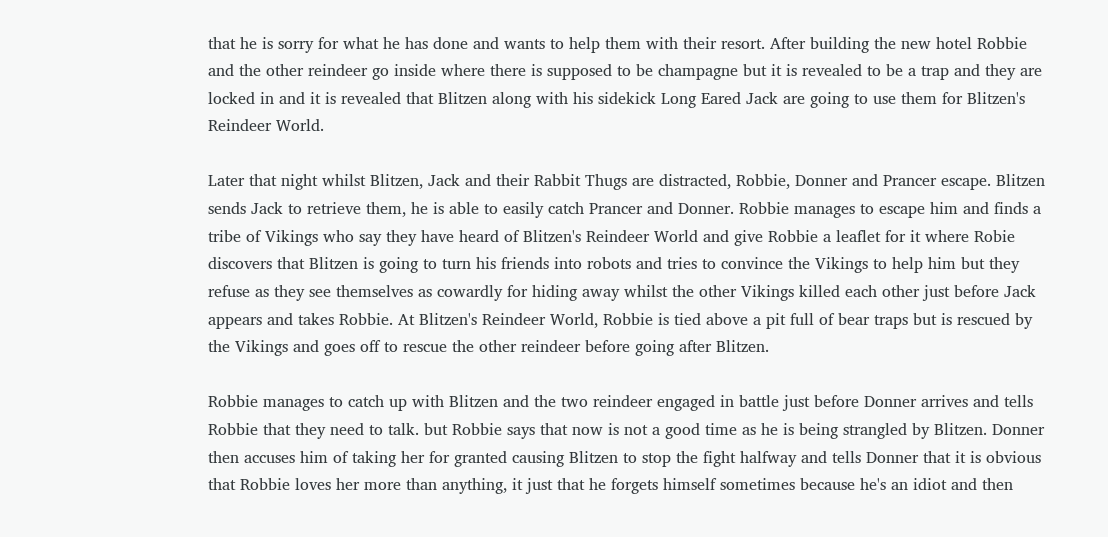that he is sorry for what he has done and wants to help them with their resort. After building the new hotel Robbie and the other reindeer go inside where there is supposed to be champagne but it is revealed to be a trap and they are locked in and it is revealed that Blitzen along with his sidekick Long Eared Jack are going to use them for Blitzen's Reindeer World.

Later that night whilst Blitzen, Jack and their Rabbit Thugs are distracted, Robbie, Donner and Prancer escape. Blitzen sends Jack to retrieve them, he is able to easily catch Prancer and Donner. Robbie manages to escape him and finds a tribe of Vikings who say they have heard of Blitzen's Reindeer World and give Robbie a leaflet for it where Robie discovers that Blitzen is going to turn his friends into robots and tries to convince the Vikings to help him but they refuse as they see themselves as cowardly for hiding away whilst the other Vikings killed each other just before Jack appears and takes Robbie. At Blitzen's Reindeer World, Robbie is tied above a pit full of bear traps but is rescued by the Vikings and goes off to rescue the other reindeer before going after Blitzen.

Robbie manages to catch up with Blitzen and the two reindeer engaged in battle just before Donner arrives and tells Robbie that they need to talk. but Robbie says that now is not a good time as he is being strangled by Blitzen. Donner then accuses him of taking her for granted causing Blitzen to stop the fight halfway and tells Donner that it is obvious that Robbie loves her more than anything, it just that he forgets himself sometimes because he's an idiot and then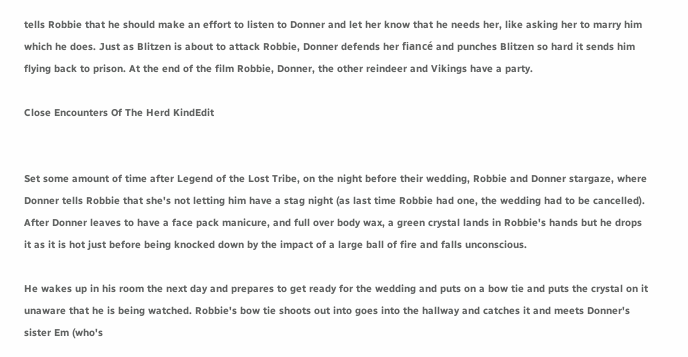tells Robbie that he should make an effort to listen to Donner and let her know that he needs her, like asking her to marry him which he does. Just as Blitzen is about to attack Robbie, Donner defends her fiancé and punches Blitzen so hard it sends him flying back to prison. At the end of the film Robbie, Donner, the other reindeer and Vikings have a party.

Close Encounters Of The Herd KindEdit


Set some amount of time after Legend of the Lost Tribe, on the night before their wedding, Robbie and Donner stargaze, where Donner tells Robbie that she's not letting him have a stag night (as last time Robbie had one, the wedding had to be cancelled). After Donner leaves to have a face pack manicure, and full over body wax, a green crystal lands in Robbie's hands but he drops it as it is hot just before being knocked down by the impact of a large ball of fire and falls unconscious.

He wakes up in his room the next day and prepares to get ready for the wedding and puts on a bow tie and puts the crystal on it unaware that he is being watched. Robbie's bow tie shoots out into goes into the hallway and catches it and meets Donner's sister Em (who's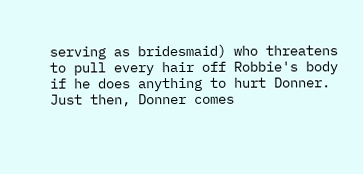serving as bridesmaid) who threatens to pull every hair off Robbie's body if he does anything to hurt Donner. Just then, Donner comes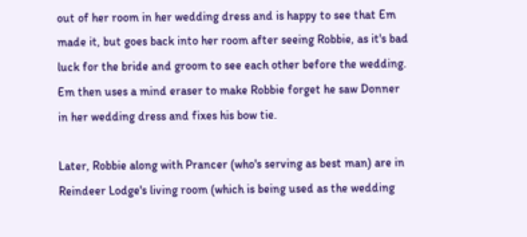out of her room in her wedding dress and is happy to see that Em made it, but goes back into her room after seeing Robbie, as it's bad luck for the bride and groom to see each other before the wedding. Em then uses a mind eraser to make Robbie forget he saw Donner in her wedding dress and fixes his bow tie.

Later, Robbie along with Prancer (who's serving as best man) are in Reindeer Lodge's living room (which is being used as the wedding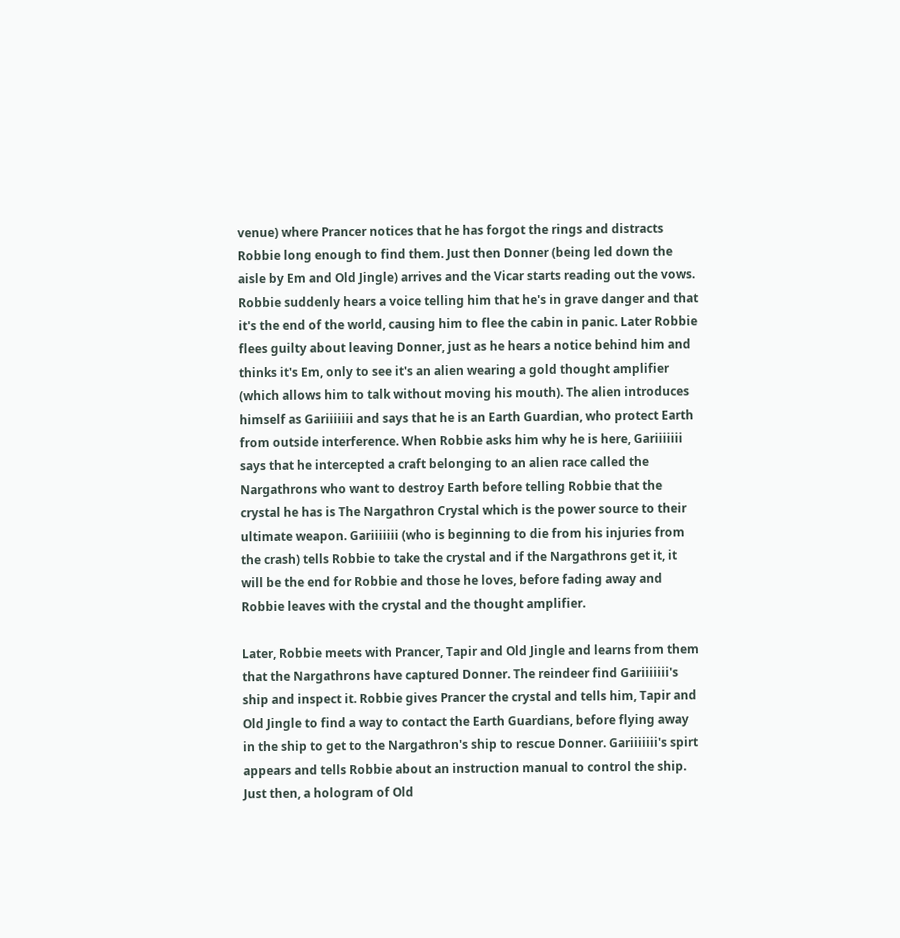venue) where Prancer notices that he has forgot the rings and distracts Robbie long enough to find them. Just then Donner (being led down the aisle by Em and Old Jingle) arrives and the Vicar starts reading out the vows. Robbie suddenly hears a voice telling him that he's in grave danger and that it's the end of the world, causing him to flee the cabin in panic. Later Robbie flees guilty about leaving Donner, just as he hears a notice behind him and thinks it's Em, only to see it's an alien wearing a gold thought amplifier (which allows him to talk without moving his mouth). The alien introduces himself as Gariiiiiii and says that he is an Earth Guardian, who protect Earth from outside interference. When Robbie asks him why he is here, Gariiiiiii says that he intercepted a craft belonging to an alien race called the Nargathrons who want to destroy Earth before telling Robbie that the crystal he has is The Nargathron Crystal which is the power source to their ultimate weapon. Gariiiiiii (who is beginning to die from his injuries from the crash) tells Robbie to take the crystal and if the Nargathrons get it, it will be the end for Robbie and those he loves, before fading away and Robbie leaves with the crystal and the thought amplifier.

Later, Robbie meets with Prancer, Tapir and Old Jingle and learns from them that the Nargathrons have captured Donner. The reindeer find Gariiiiiii's ship and inspect it. Robbie gives Prancer the crystal and tells him, Tapir and Old Jingle to find a way to contact the Earth Guardians, before flying away in the ship to get to the Nargathron's ship to rescue Donner. Gariiiiiii's spirt appears and tells Robbie about an instruction manual to control the ship. Just then, a hologram of Old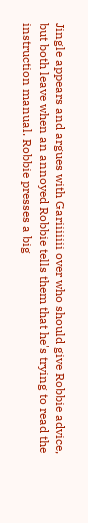Jingle appears and argues with Gariiiiiii over who should give Robbie advice, but both leave when an annoyed Robbie tells them that he's trying to read the instruction manual. Robbie presses a big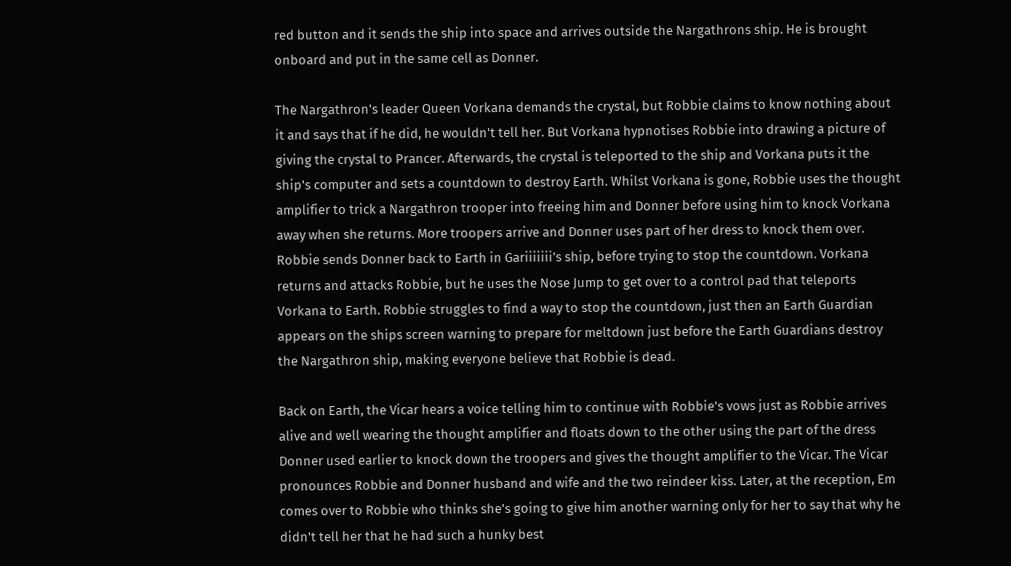red button and it sends the ship into space and arrives outside the Nargathrons ship. He is brought onboard and put in the same cell as Donner.

The Nargathron's leader Queen Vorkana demands the crystal, but Robbie claims to know nothing about it and says that if he did, he wouldn't tell her. But Vorkana hypnotises Robbie into drawing a picture of giving the crystal to Prancer. Afterwards, the crystal is teleported to the ship and Vorkana puts it the ship's computer and sets a countdown to destroy Earth. Whilst Vorkana is gone, Robbie uses the thought amplifier to trick a Nargathron trooper into freeing him and Donner before using him to knock Vorkana away when she returns. More troopers arrive and Donner uses part of her dress to knock them over. Robbie sends Donner back to Earth in Gariiiiiii's ship, before trying to stop the countdown. Vorkana returns and attacks Robbie, but he uses the Nose Jump to get over to a control pad that teleports Vorkana to Earth. Robbie struggles to find a way to stop the countdown, just then an Earth Guardian appears on the ships screen warning to prepare for meltdown just before the Earth Guardians destroy the Nargathron ship, making everyone believe that Robbie is dead.

Back on Earth, the Vicar hears a voice telling him to continue with Robbie's vows just as Robbie arrives alive and well wearing the thought amplifier and floats down to the other using the part of the dress Donner used earlier to knock down the troopers and gives the thought amplifier to the Vicar. The Vicar pronounces Robbie and Donner husband and wife and the two reindeer kiss. Later, at the reception, Em comes over to Robbie who thinks she's going to give him another warning only for her to say that why he didn't tell her that he had such a hunky best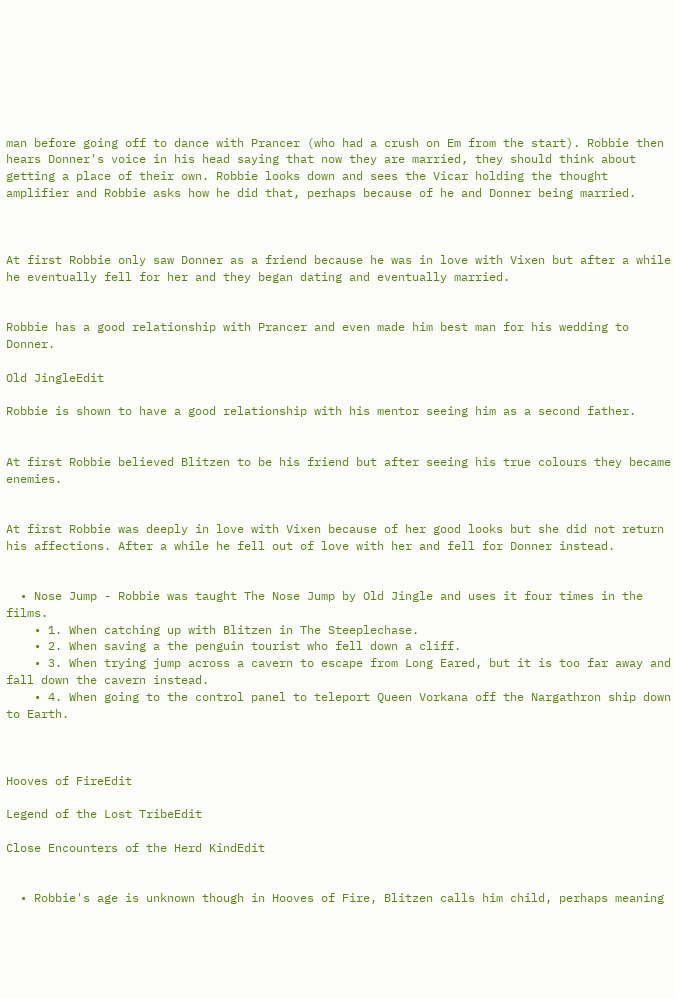man before going off to dance with Prancer (who had a crush on Em from the start). Robbie then hears Donner's voice in his head saying that now they are married, they should think about getting a place of their own. Robbie looks down and sees the Vicar holding the thought amplifier and Robbie asks how he did that, perhaps because of he and Donner being married.



At first Robbie only saw Donner as a friend because he was in love with Vixen but after a while he eventually fell for her and they began dating and eventually married.


Robbie has a good relationship with Prancer and even made him best man for his wedding to Donner.

Old JingleEdit

Robbie is shown to have a good relationship with his mentor seeing him as a second father.


At first Robbie believed Blitzen to be his friend but after seeing his true colours they became enemies.


At first Robbie was deeply in love with Vixen because of her good looks but she did not return his affections. After a while he fell out of love with her and fell for Donner instead.


  • Nose Jump - Robbie was taught The Nose Jump by Old Jingle and uses it four times in the films.
    • 1. When catching up with Blitzen in The Steeplechase.
    • 2. When saving a the penguin tourist who fell down a cliff.
    • 3. When trying jump across a cavern to escape from Long Eared, but it is too far away and fall down the cavern instead.
    • 4. When going to the control panel to teleport Queen Vorkana off the Nargathron ship down to Earth.



Hooves of FireEdit

Legend of the Lost TribeEdit

Close Encounters of the Herd KindEdit


  • Robbie's age is unknown though in Hooves of Fire, Blitzen calls him child, perhaps meaning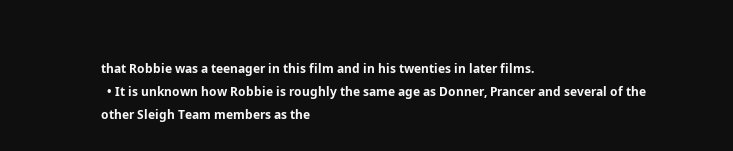that Robbie was a teenager in this film and in his twenties in later films.
  • It is unknown how Robbie is roughly the same age as Donner, Prancer and several of the other Sleigh Team members as the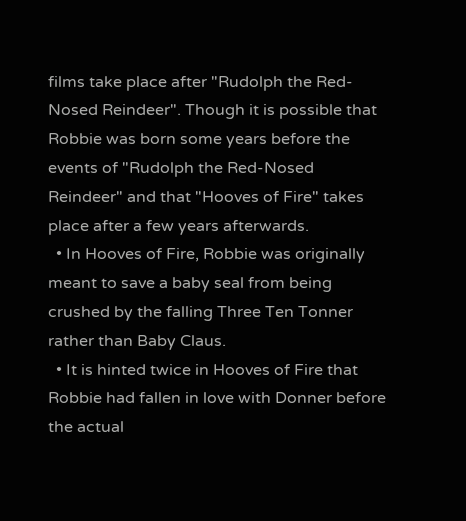films take place after "Rudolph the Red-Nosed Reindeer". Though it is possible that Robbie was born some years before the events of "Rudolph the Red-Nosed Reindeer" and that "Hooves of Fire" takes place after a few years afterwards.
  • In Hooves of Fire, Robbie was originally meant to save a baby seal from being crushed by the falling Three Ten Tonner rather than Baby Claus.
  • It is hinted twice in Hooves of Fire that Robbie had fallen in love with Donner before the actual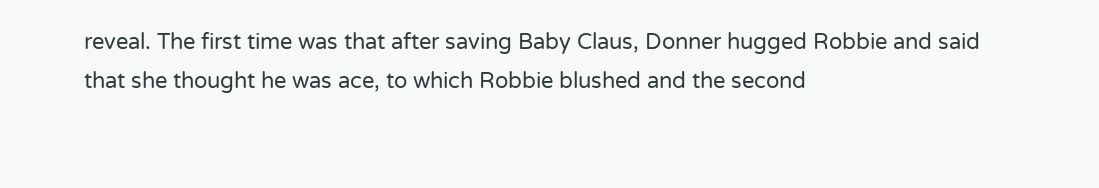reveal. The first time was that after saving Baby Claus, Donner hugged Robbie and said that she thought he was ace, to which Robbie blushed and the second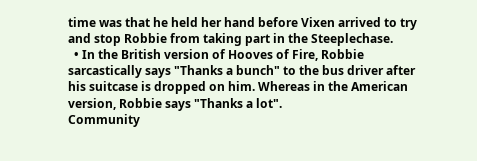time was that he held her hand before Vixen arrived to try and stop Robbie from taking part in the Steeplechase.
  • In the British version of Hooves of Fire, Robbie sarcastically says "Thanks a bunch" to the bus driver after his suitcase is dropped on him. Whereas in the American version, Robbie says "Thanks a lot".
Community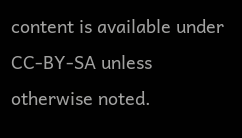content is available under CC-BY-SA unless otherwise noted.